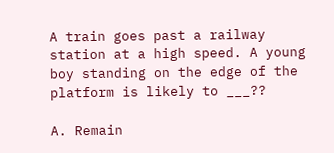A train goes past a railway station at a high speed. A young boy standing on the edge of the platform is likely to ___??

A. Remain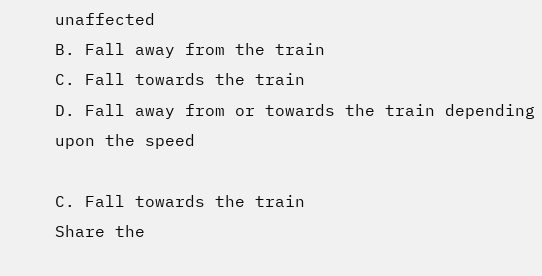unaffected
B. Fall away from the train
C. Fall towards the train
D. Fall away from or towards the train depending upon the speed

C. Fall towards the train
Share the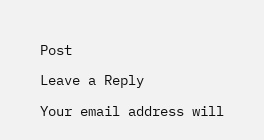Post

Leave a Reply

Your email address will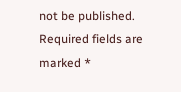not be published. Required fields are marked *